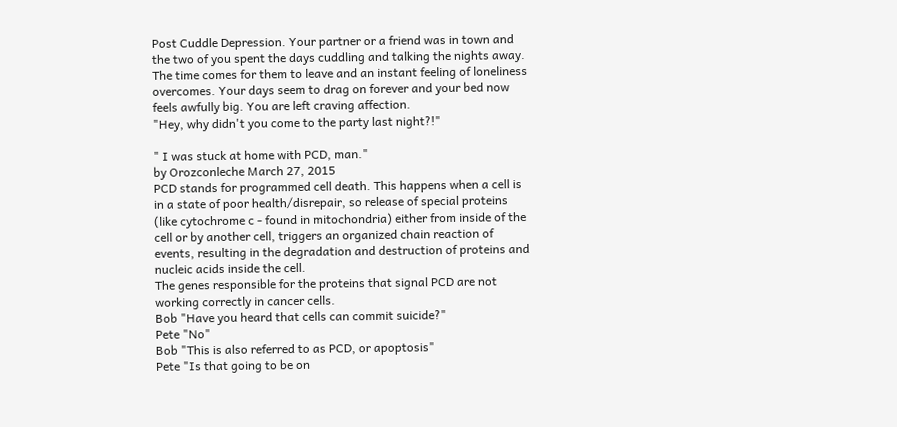Post Cuddle Depression. Your partner or a friend was in town and the two of you spent the days cuddling and talking the nights away. The time comes for them to leave and an instant feeling of loneliness overcomes. Your days seem to drag on forever and your bed now feels awfully big. You are left craving affection.
"Hey, why didn't you come to the party last night?!"

" I was stuck at home with PCD, man."
by Orozconleche March 27, 2015
PCD stands for programmed cell death. This happens when a cell is in a state of poor health/disrepair, so release of special proteins (like cytochrome c - found in mitochondria) either from inside of the cell or by another cell, triggers an organized chain reaction of events, resulting in the degradation and destruction of proteins and nucleic acids inside the cell.
The genes responsible for the proteins that signal PCD are not working correctly in cancer cells.
Bob "Have you heard that cells can commit suicide?"
Pete "No"
Bob "This is also referred to as PCD, or apoptosis"
Pete "Is that going to be on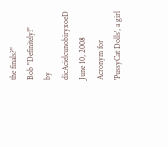the finals?"
Bob "Definitely!"
by dicAcielcunobiryxoeD June 10, 2008
Acronym for 'PussyCat Dolls', a girl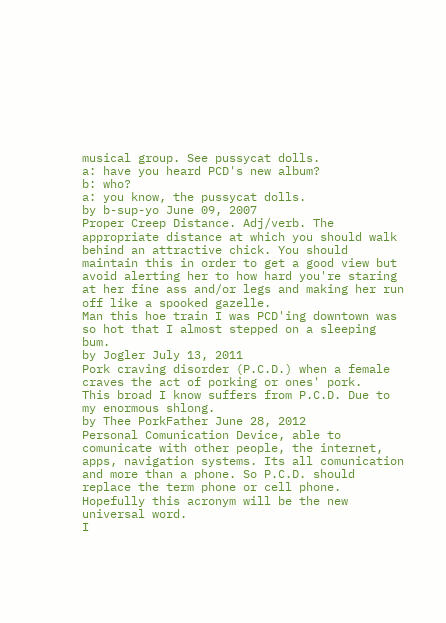musical group. See pussycat dolls.
a: have you heard PCD's new album?
b: who?
a: you know, the pussycat dolls.
by b-sup-yo June 09, 2007
Proper Creep Distance. Adj/verb. The appropriate distance at which you should walk behind an attractive chick. You should maintain this in order to get a good view but avoid alerting her to how hard you're staring at her fine ass and/or legs and making her run off like a spooked gazelle.
Man this hoe train I was PCD'ing downtown was so hot that I almost stepped on a sleeping bum.
by Jogler July 13, 2011
Pork craving disorder (P.C.D.) when a female craves the act of porking or ones' pork.
This broad I know suffers from P.C.D. Due to my enormous shlong.
by Thee PorkFather June 28, 2012
Personal Comunication Device, able to comunicate with other people, the internet, apps, navigation systems. Its all comunication and more than a phone. So P.C.D. should replace the term phone or cell phone. Hopefully this acronym will be the new universal word.
I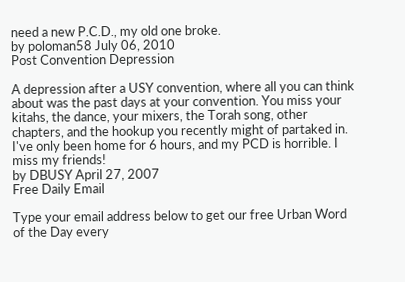need a new P.C.D., my old one broke.
by poloman58 July 06, 2010
Post Convention Depression

A depression after a USY convention, where all you can think about was the past days at your convention. You miss your kitahs, the dance, your mixers, the Torah song, other chapters, and the hookup you recently might of partaked in.
I've only been home for 6 hours, and my PCD is horrible. I miss my friends!
by DBUSY April 27, 2007
Free Daily Email

Type your email address below to get our free Urban Word of the Day every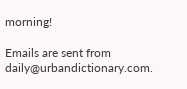morning!

Emails are sent from daily@urbandictionary.com.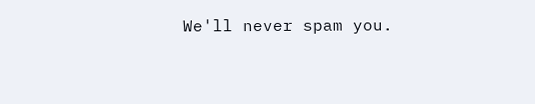We'll never spam you.